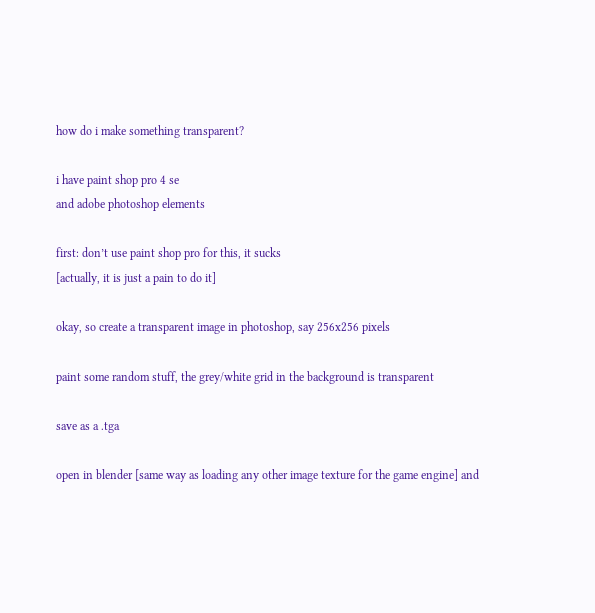how do i make something transparent?

i have paint shop pro 4 se
and adobe photoshop elements

first: don’t use paint shop pro for this, it sucks
[actually, it is just a pain to do it]

okay, so create a transparent image in photoshop, say 256x256 pixels

paint some random stuff, the grey/white grid in the background is transparent

save as a .tga

open in blender [same way as loading any other image texture for the game engine] and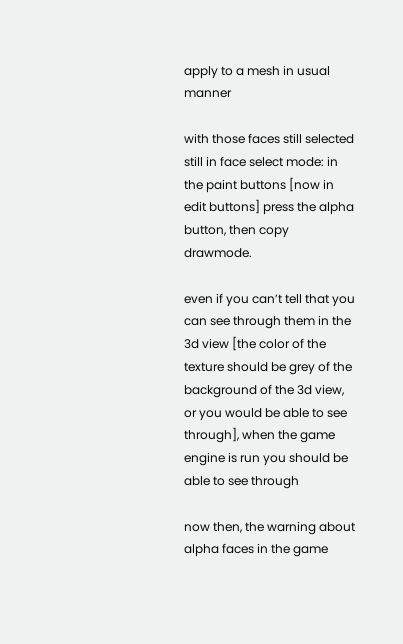apply to a mesh in usual manner

with those faces still selected still in face select mode: in the paint buttons [now in edit buttons] press the alpha button, then copy drawmode.

even if you can’t tell that you can see through them in the 3d view [the color of the texture should be grey of the background of the 3d view, or you would be able to see through], when the game engine is run you should be able to see through

now then, the warning about alpha faces in the game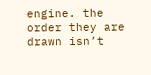engine. the order they are drawn isn’t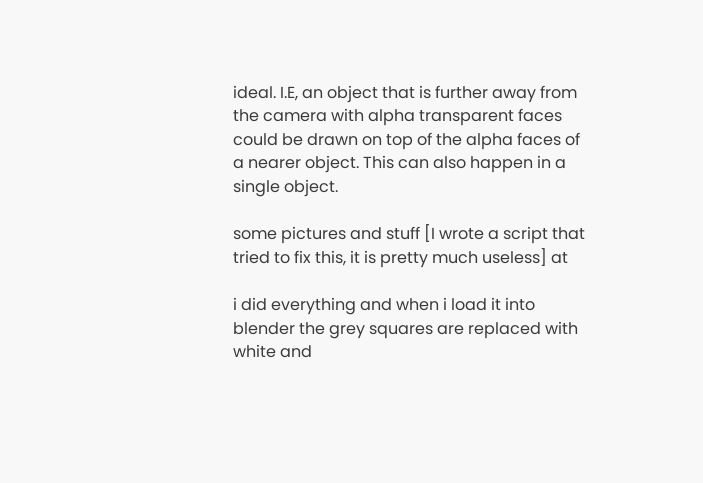ideal. I.E, an object that is further away from the camera with alpha transparent faces could be drawn on top of the alpha faces of a nearer object. This can also happen in a single object.

some pictures and stuff [I wrote a script that tried to fix this, it is pretty much useless] at

i did everything and when i load it into blender the grey squares are replaced with white and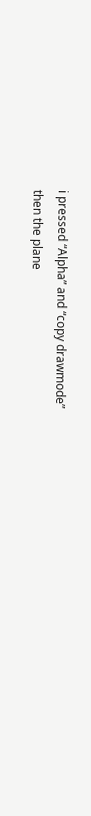i pressed “Alpha” and “copy drawmode”
then the plane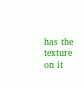has the texture on it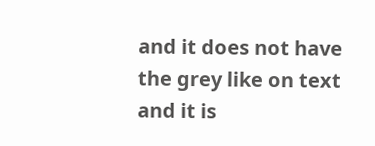and it does not have the grey like on text and it is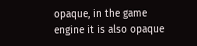opaque, in the game engine it is also opaque